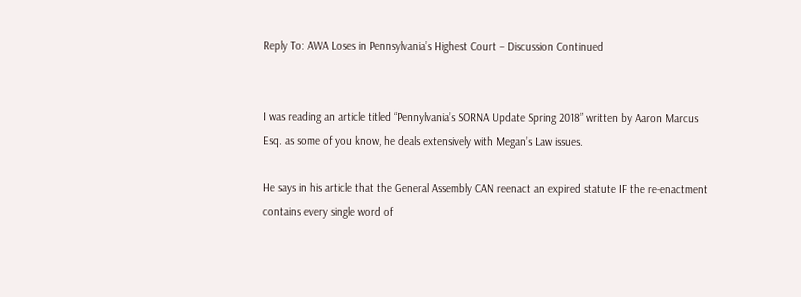Reply To: AWA Loses in Pennsylvania’s Highest Court – Discussion Continued


I was reading an article titled “Pennylvania’s SORNA Update Spring 2018” written by Aaron Marcus Esq. as some of you know, he deals extensively with Megan’s Law issues.

He says in his article that the General Assembly CAN reenact an expired statute IF the re-enactment contains every single word of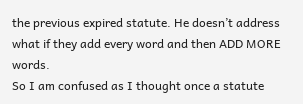the previous expired statute. He doesn’t address what if they add every word and then ADD MORE words.
So I am confused as I thought once a statute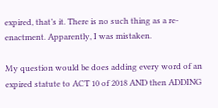expired, that’s it. There is no such thing as a re-enactment. Apparently, I was mistaken.

My question would be does adding every word of an expired statute to ACT 10 of 2018 AND then ADDING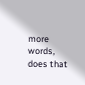more words, does that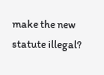make the new statute illegal?